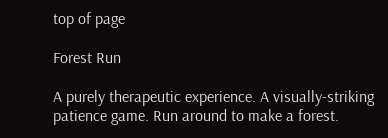top of page

Forest Run

A purely therapeutic experience. A visually-striking patience game. Run around to make a forest.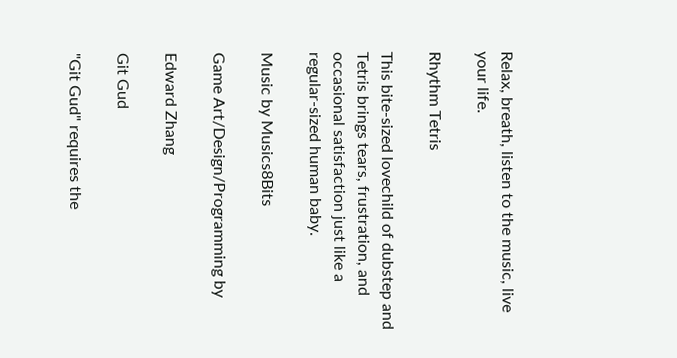Relax, breath, listen to the music, live your life.

Rhythm Tetris

This bite-sized lovechild of dubstep and Tetris brings tears, frustration, and occasional satisfaction just like a regular-sized human baby.

Music by Musics8Bits

Game Art/Design/Programming by

Edward Zhang

Git Gud

"Git Gud" requires the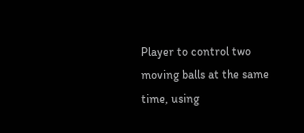Player to control two moving balls at the same time, using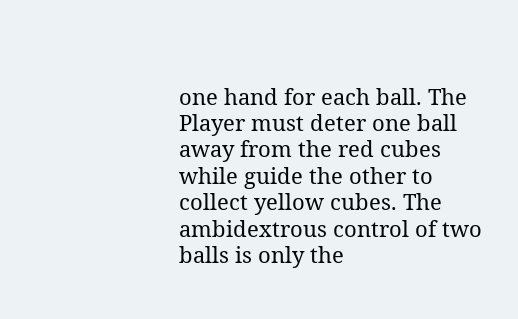one hand for each ball. The Player must deter one ball away from the red cubes while guide the other to collect yellow cubes. The ambidextrous control of two balls is only the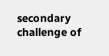secondary challenge of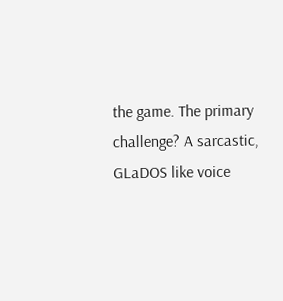the game. The primary challenge? A sarcastic, GLaDOS like voice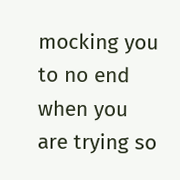mocking you to no end when you are trying so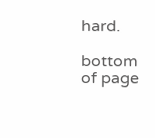hard.

bottom of page